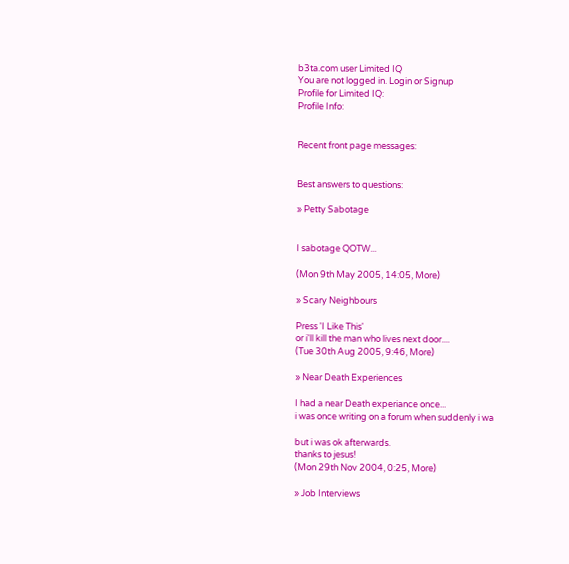b3ta.com user Limited IQ
You are not logged in. Login or Signup
Profile for Limited IQ:
Profile Info:


Recent front page messages:


Best answers to questions:

» Petty Sabotage


I sabotage QOTW...

(Mon 9th May 2005, 14:05, More)

» Scary Neighbours

Press 'I Like This'
or i'll kill the man who lives next door....
(Tue 30th Aug 2005, 9:46, More)

» Near Death Experiences

I had a near Death experiance once...
i was once writing on a forum when suddenly i wa

but i was ok afterwards.
thanks to jesus!
(Mon 29th Nov 2004, 0:25, More)

» Job Interviews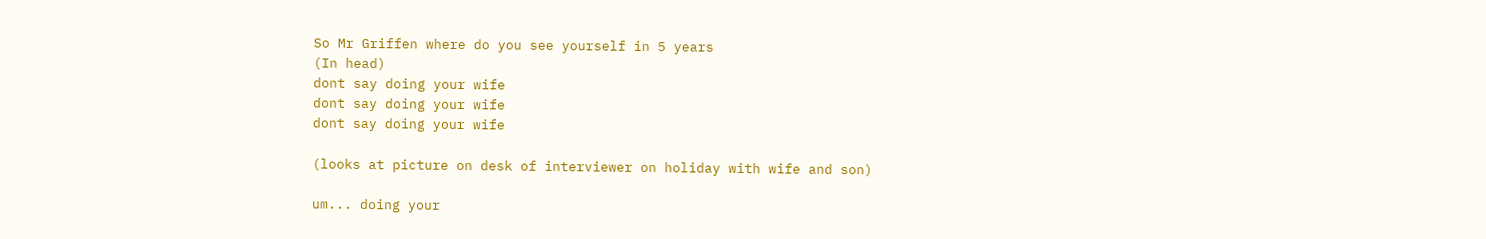So Mr Griffen where do you see yourself in 5 years
(In head)
dont say doing your wife
dont say doing your wife
dont say doing your wife

(looks at picture on desk of interviewer on holiday with wife and son)

um... doing your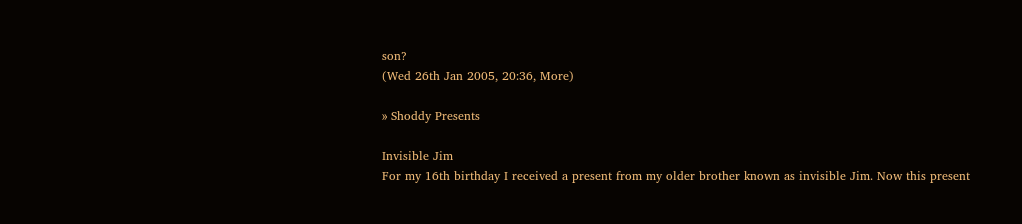son?
(Wed 26th Jan 2005, 20:36, More)

» Shoddy Presents

Invisible Jim
For my 16th birthday I received a present from my older brother known as invisible Jim. Now this present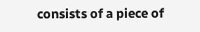consists of a piece of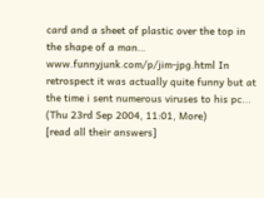card and a sheet of plastic over the top in the shape of a man… www.funnyjunk.com/p/jim-jpg.html In retrospect it was actually quite funny but at the time i sent numerous viruses to his pc...
(Thu 23rd Sep 2004, 11:01, More)
[read all their answers]